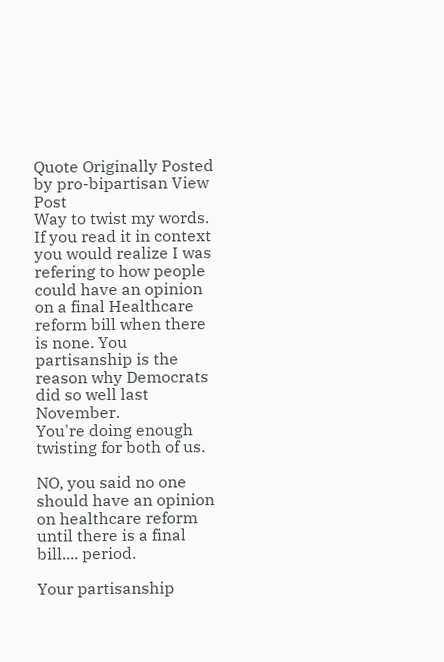Quote Originally Posted by pro-bipartisan View Post
Way to twist my words. If you read it in context you would realize I was refering to how people could have an opinion on a final Healthcare reform bill when there is none. You partisanship is the reason why Democrats did so well last November.
You're doing enough twisting for both of us.

NO, you said no one should have an opinion on healthcare reform until there is a final bill.... period.

Your partisanship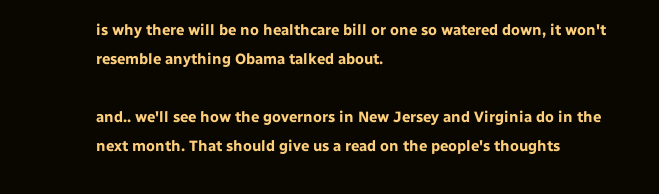is why there will be no healthcare bill or one so watered down, it won't resemble anything Obama talked about.

and.. we'll see how the governors in New Jersey and Virginia do in the next month. That should give us a read on the people's thoughts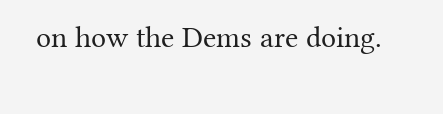on how the Dems are doing.